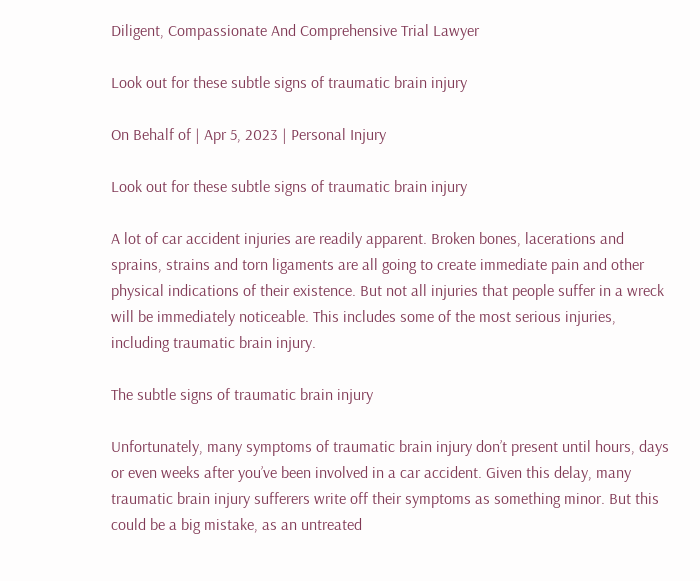Diligent, Compassionate And Comprehensive Trial Lawyer

Look out for these subtle signs of traumatic brain injury

On Behalf of | Apr 5, 2023 | Personal Injury

Look out for these subtle signs of traumatic brain injury

A lot of car accident injuries are readily apparent. Broken bones, lacerations and sprains, strains and torn ligaments are all going to create immediate pain and other physical indications of their existence. But not all injuries that people suffer in a wreck will be immediately noticeable. This includes some of the most serious injuries, including traumatic brain injury.

The subtle signs of traumatic brain injury

Unfortunately, many symptoms of traumatic brain injury don’t present until hours, days or even weeks after you’ve been involved in a car accident. Given this delay, many traumatic brain injury sufferers write off their symptoms as something minor. But this could be a big mistake, as an untreated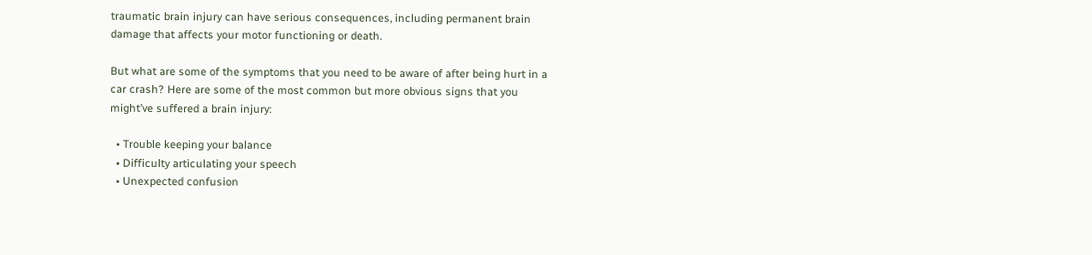traumatic brain injury can have serious consequences, including permanent brain damage that affects your motor functioning or death.

But what are some of the symptoms that you need to be aware of after being hurt in a car crash? Here are some of the most common but more obvious signs that you might’ve suffered a brain injury:

  • Trouble keeping your balance
  • Difficulty articulating your speech
  • Unexpected confusion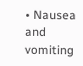• Nausea and vomiting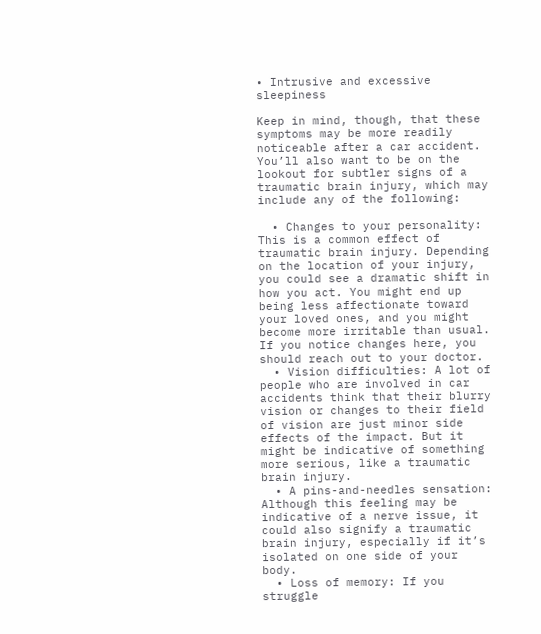• Intrusive and excessive sleepiness

Keep in mind, though, that these symptoms may be more readily noticeable after a car accident. You’ll also want to be on the lookout for subtler signs of a traumatic brain injury, which may include any of the following:

  • Changes to your personality: This is a common effect of traumatic brain injury. Depending on the location of your injury, you could see a dramatic shift in how you act. You might end up being less affectionate toward your loved ones, and you might become more irritable than usual. If you notice changes here, you should reach out to your doctor.
  • Vision difficulties: A lot of people who are involved in car accidents think that their blurry vision or changes to their field of vision are just minor side effects of the impact. But it might be indicative of something more serious, like a traumatic brain injury.
  • A pins-and-needles sensation: Although this feeling may be indicative of a nerve issue, it could also signify a traumatic brain injury, especially if it’s isolated on one side of your body.
  • Loss of memory: If you struggle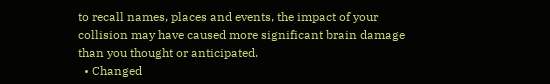to recall names, places and events, the impact of your collision may have caused more significant brain damage than you thought or anticipated.
  • Changed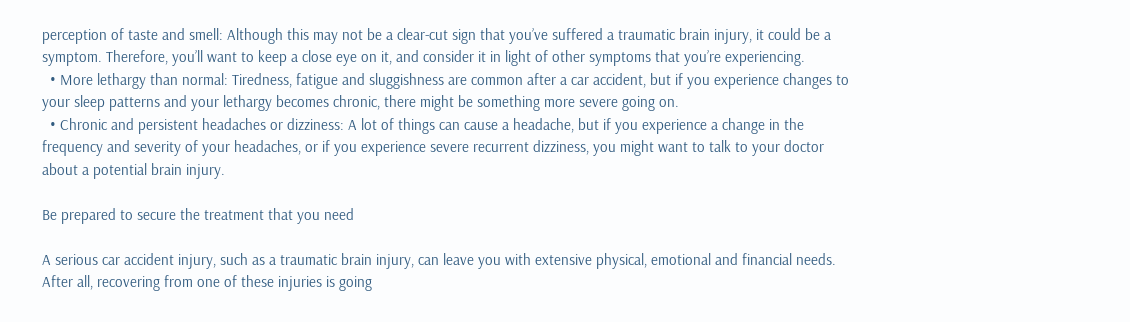perception of taste and smell: Although this may not be a clear-cut sign that you’ve suffered a traumatic brain injury, it could be a symptom. Therefore, you’ll want to keep a close eye on it, and consider it in light of other symptoms that you’re experiencing.
  • More lethargy than normal: Tiredness, fatigue and sluggishness are common after a car accident, but if you experience changes to your sleep patterns and your lethargy becomes chronic, there might be something more severe going on.
  • Chronic and persistent headaches or dizziness: A lot of things can cause a headache, but if you experience a change in the frequency and severity of your headaches, or if you experience severe recurrent dizziness, you might want to talk to your doctor about a potential brain injury.

Be prepared to secure the treatment that you need

A serious car accident injury, such as a traumatic brain injury, can leave you with extensive physical, emotional and financial needs. After all, recovering from one of these injuries is going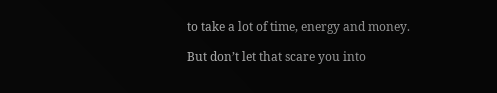to take a lot of time, energy and money.

But don’t let that scare you into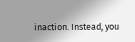inaction. Instead, you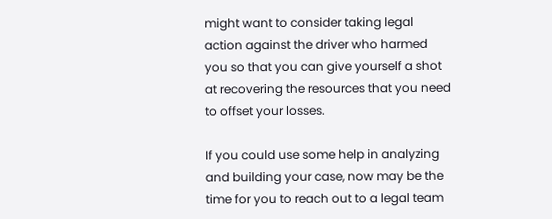might want to consider taking legal action against the driver who harmed you so that you can give yourself a shot at recovering the resources that you need to offset your losses.

If you could use some help in analyzing and building your case, now may be the time for you to reach out to a legal team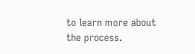to learn more about the process.